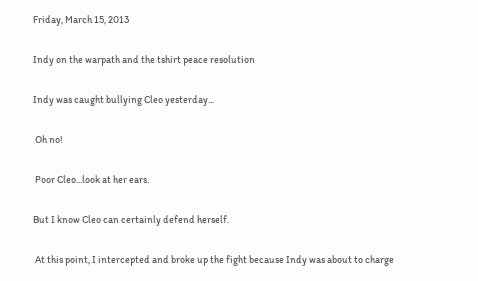Friday, March 15, 2013

Indy on the warpath and the tshirt peace resolution

Indy was caught bullying Cleo yesterday...

 Oh no!

 Poor Cleo...look at her ears.

But I know Cleo can certainly defend herself.

 At this point, I intercepted and broke up the fight because Indy was about to charge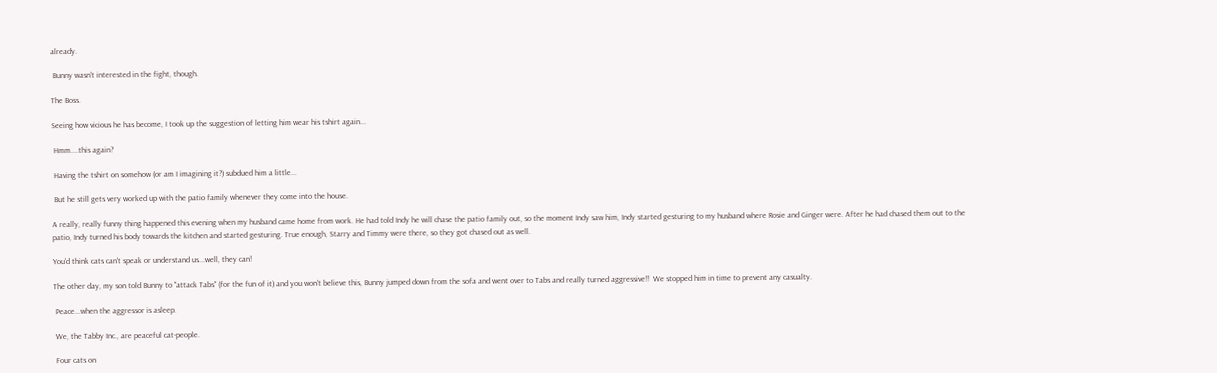already.

 Bunny wasn't interested in the fight, though.

The Boss.

Seeing how vicious he has become, I took up the suggestion of letting him wear his tshirt again...

 Hmm....this again?

 Having the tshirt on somehow (or am I imagining it?) subdued him a little...

 But he still gets very worked up with the patio family whenever they come into the house.

A really, really funny thing happened this evening when my husband came home from work. He had told Indy he will chase the patio family out, so the moment Indy saw him, Indy started gesturing to my husband where Rosie and Ginger were. After he had chased them out to the patio, Indy turned his body towards the kitchen and started gesturing. True enough, Starry and Timmy were there, so they got chased out as well.

You'd think cats can't speak or understand us...well, they can!

The other day, my son told Bunny to "attack Tabs" (for the fun of it) and you won't believe this, Bunny jumped down from the sofa and went over to Tabs and really turned aggressive!!  We stopped him in time to prevent any casualty.

 Peace...when the aggressor is asleep.

 We, the Tabby Inc., are peaceful cat-people.

 Four cats on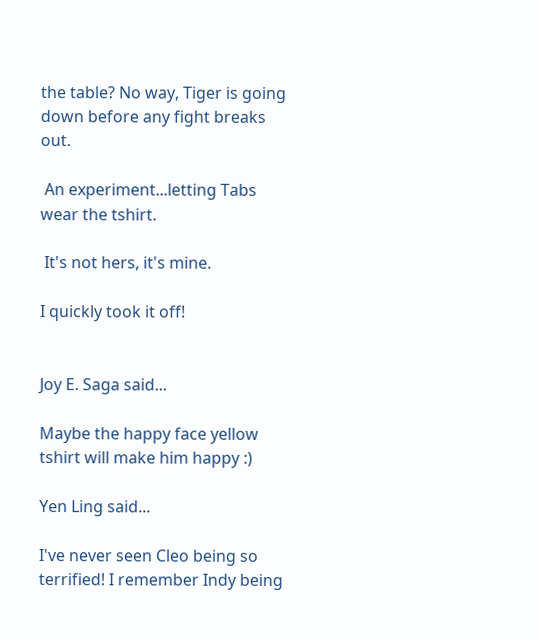the table? No way, Tiger is going down before any fight breaks out.

 An experiment...letting Tabs wear the tshirt.

 It's not hers, it's mine.

I quickly took it off!


Joy E. Saga said...

Maybe the happy face yellow tshirt will make him happy :)

Yen Ling said...

I've never seen Cleo being so terrified! I remember Indy being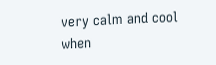very calm and cool when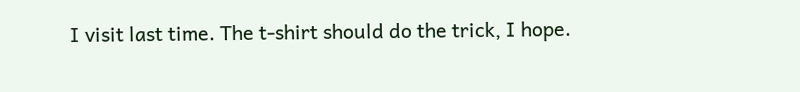I visit last time. The t-shirt should do the trick, I hope.